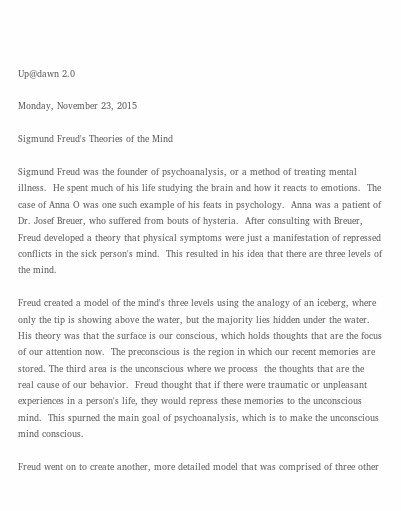Up@dawn 2.0

Monday, November 23, 2015

Sigmund Freud's Theories of the Mind

Sigmund Freud was the founder of psychoanalysis, or a method of treating mental illness.  He spent much of his life studying the brain and how it reacts to emotions.  The case of Anna O was one such example of his feats in psychology.  Anna was a patient of Dr. Josef Breuer, who suffered from bouts of hysteria.  After consulting with Breuer, Freud developed a theory that physical symptoms were just a manifestation of repressed conflicts in the sick person's mind.  This resulted in his idea that there are three levels of the mind.

Freud created a model of the mind's three levels using the analogy of an iceberg, where only the tip is showing above the water, but the majority lies hidden under the water.  His theory was that the surface is our conscious, which holds thoughts that are the focus of our attention now.  The preconscious is the region in which our recent memories are stored. The third area is the unconscious where we process  the thoughts that are the real cause of our behavior.  Freud thought that if there were traumatic or unpleasant experiences in a person's life, they would repress these memories to the unconscious mind.  This spurned the main goal of psychoanalysis, which is to make the unconscious mind conscious.

Freud went on to create another, more detailed model that was comprised of three other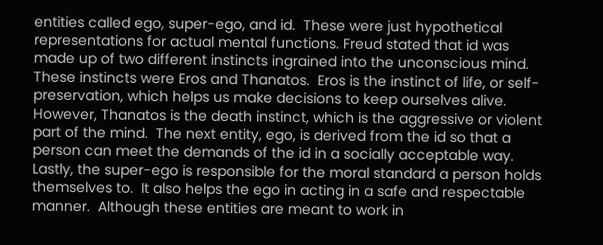entities called ego, super-ego, and id.  These were just hypothetical representations for actual mental functions. Freud stated that id was made up of two different instincts ingrained into the unconscious mind.  These instincts were Eros and Thanatos.  Eros is the instinct of life, or self-preservation, which helps us make decisions to keep ourselves alive.  However, Thanatos is the death instinct, which is the aggressive or violent part of the mind.  The next entity, ego, is derived from the id so that a person can meet the demands of the id in a socially acceptable way.  Lastly, the super-ego is responsible for the moral standard a person holds themselves to.  It also helps the ego in acting in a safe and respectable manner.  Although these entities are meant to work in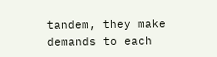tandem, they make demands to each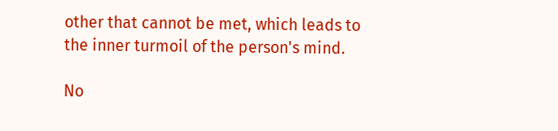other that cannot be met, which leads to the inner turmoil of the person's mind.

No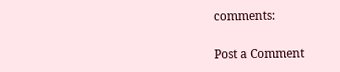comments:

Post a Comment